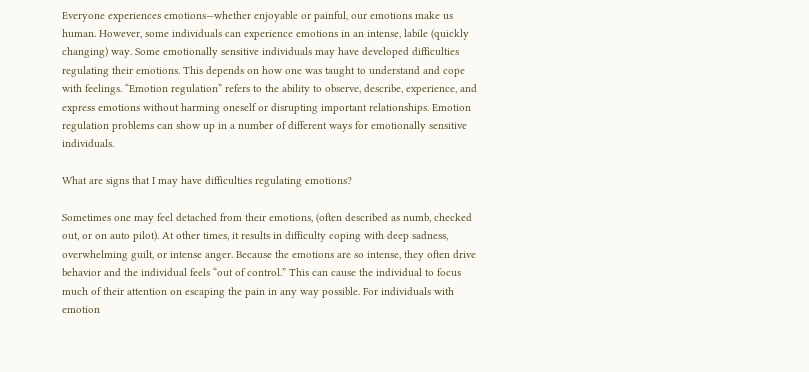Everyone experiences emotions—whether enjoyable or painful, our emotions make us human. However, some individuals can experience emotions in an intense, labile (quickly changing) way. Some emotionally sensitive individuals may have developed difficulties regulating their emotions. This depends on how one was taught to understand and cope with feelings. “Emotion regulation” refers to the ability to observe, describe, experience, and express emotions without harming oneself or disrupting important relationships. Emotion regulation problems can show up in a number of different ways for emotionally sensitive individuals.

What are signs that I may have difficulties regulating emotions?

Sometimes one may feel detached from their emotions, (often described as numb, checked out, or on auto pilot). At other times, it results in difficulty coping with deep sadness, overwhelming guilt, or intense anger. Because the emotions are so intense, they often drive behavior and the individual feels “out of control.” This can cause the individual to focus much of their attention on escaping the pain in any way possible. For individuals with emotion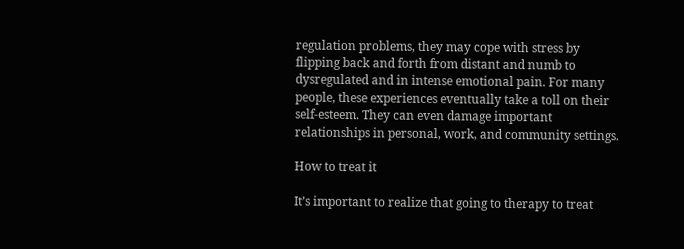regulation problems, they may cope with stress by flipping back and forth from distant and numb to dysregulated and in intense emotional pain. For many people, these experiences eventually take a toll on their self-esteem. They can even damage important relationships in personal, work, and community settings.

How to treat it

It’s important to realize that going to therapy to treat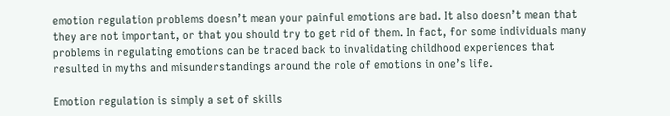emotion regulation problems doesn’t mean your painful emotions are bad. It also doesn’t mean that they are not important, or that you should try to get rid of them. In fact, for some individuals many problems in regulating emotions can be traced back to invalidating childhood experiences that resulted in myths and misunderstandings around the role of emotions in one’s life.

Emotion regulation is simply a set of skills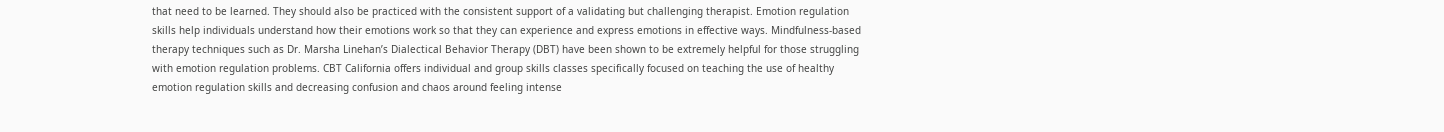that need to be learned. They should also be practiced with the consistent support of a validating but challenging therapist. Emotion regulation skills help individuals understand how their emotions work so that they can experience and express emotions in effective ways. Mindfulness-based therapy techniques such as Dr. Marsha Linehan’s Dialectical Behavior Therapy (DBT) have been shown to be extremely helpful for those struggling with emotion regulation problems. CBT California offers individual and group skills classes specifically focused on teaching the use of healthy emotion regulation skills and decreasing confusion and chaos around feeling intense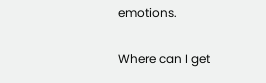emotions.

Where can I get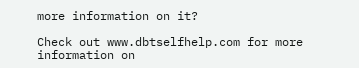more information on it?

Check out www.dbtselfhelp.com for more information on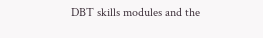DBT skills modules and the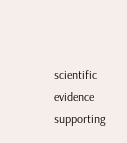scientific evidence supporting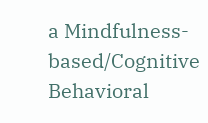a Mindfulness-based/Cognitive Behavioral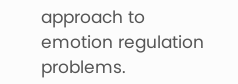approach to emotion regulation problems.